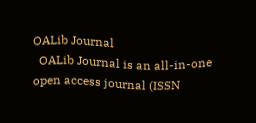OALib Journal
  OALib Journal is an all-in-one open access journal (ISSN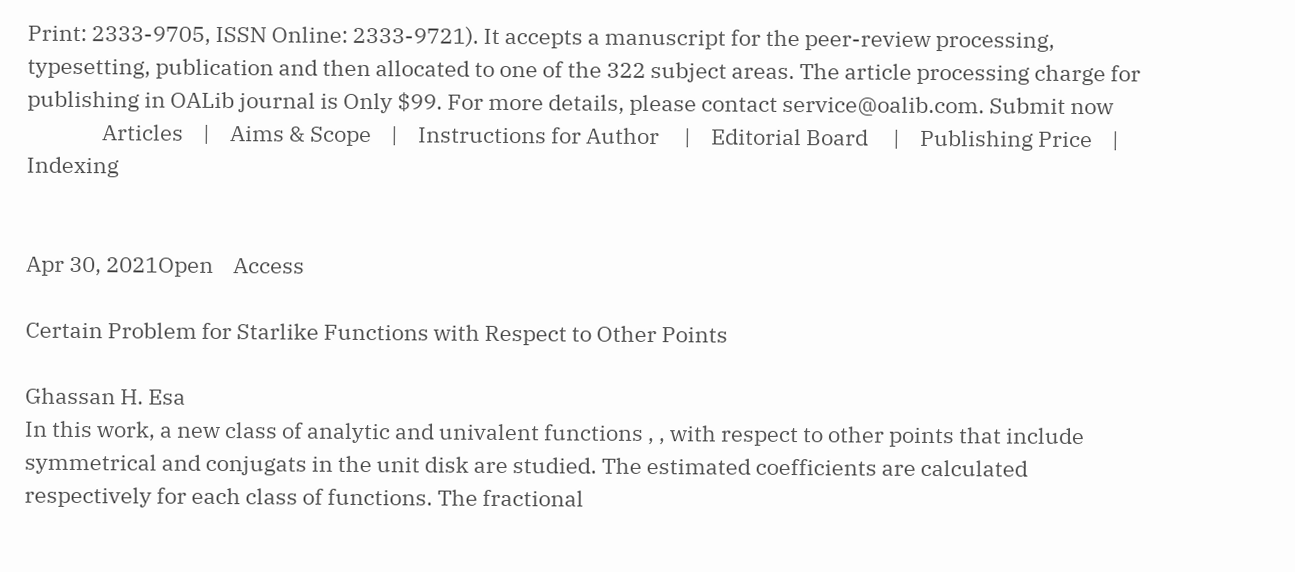Print: 2333-9705, ISSN Online: 2333-9721). It accepts a manuscript for the peer-review processing, typesetting, publication and then allocated to one of the 322 subject areas. The article processing charge for publishing in OALib journal is Only $99. For more details, please contact service@oalib.com. Submit now
               Articles    |    Aims & Scope    |    Instructions for Author     |    Editorial Board     |    Publishing Price    |    Indexing


Apr 30, 2021Open    Access

Certain Problem for Starlike Functions with Respect to Other Points

Ghassan H. Esa
In this work, a new class of analytic and univalent functions , , with respect to other points that include symmetrical and conjugats in the unit disk are studied. The estimated coefficients are calculated respectively for each class of functions. The fractional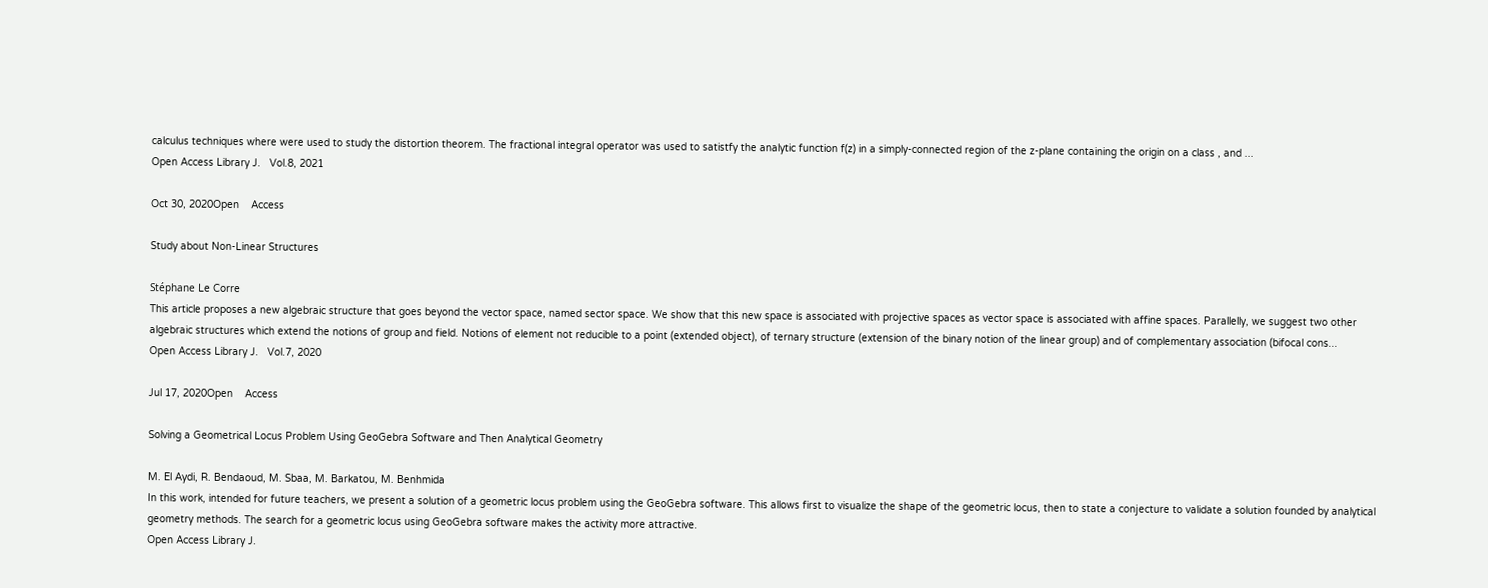calculus techniques where were used to study the distortion theorem. The fractional integral operator was used to satistfy the analytic function f(z) in a simply-connected region of the z-plane containing the origin on a class , and ...
Open Access Library J.   Vol.8, 2021

Oct 30, 2020Open    Access

Study about Non-Linear Structures

Stéphane Le Corre
This article proposes a new algebraic structure that goes beyond the vector space, named sector space. We show that this new space is associated with projective spaces as vector space is associated with affine spaces. Parallelly, we suggest two other algebraic structures which extend the notions of group and field. Notions of element not reducible to a point (extended object), of ternary structure (extension of the binary notion of the linear group) and of complementary association (bifocal cons...
Open Access Library J.   Vol.7, 2020

Jul 17, 2020Open    Access

Solving a Geometrical Locus Problem Using GeoGebra Software and Then Analytical Geometry

M. El Aydi, R. Bendaoud, M. Sbaa, M. Barkatou, M. Benhmida
In this work, intended for future teachers, we present a solution of a geometric locus problem using the GeoGebra software. This allows first to visualize the shape of the geometric locus, then to state a conjecture to validate a solution founded by analytical geometry methods. The search for a geometric locus using GeoGebra software makes the activity more attractive.
Open Access Library J.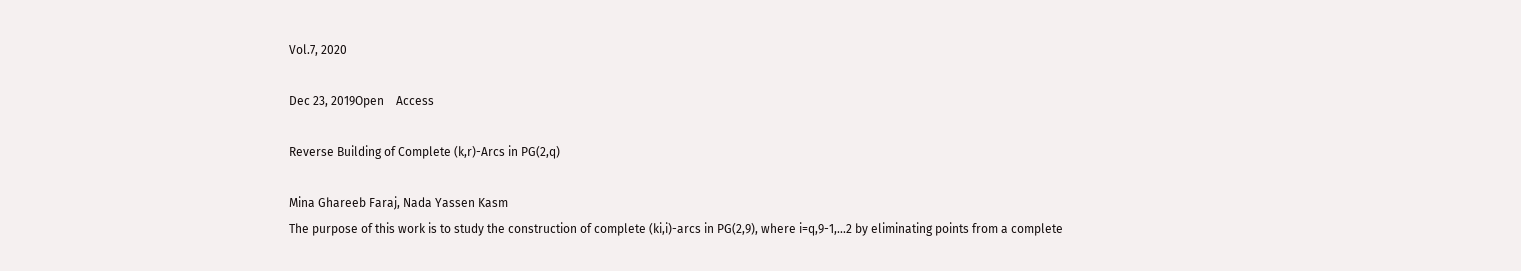Vol.7, 2020

Dec 23, 2019Open    Access

Reverse Building of Complete (k,r)-Arcs in PG(2,q)

Mina Ghareeb Faraj, Nada Yassen Kasm
The purpose of this work is to study the construction of complete (ki,i)-arcs in PG(2,9), where i=q,9-1,...2 by eliminating points from a complete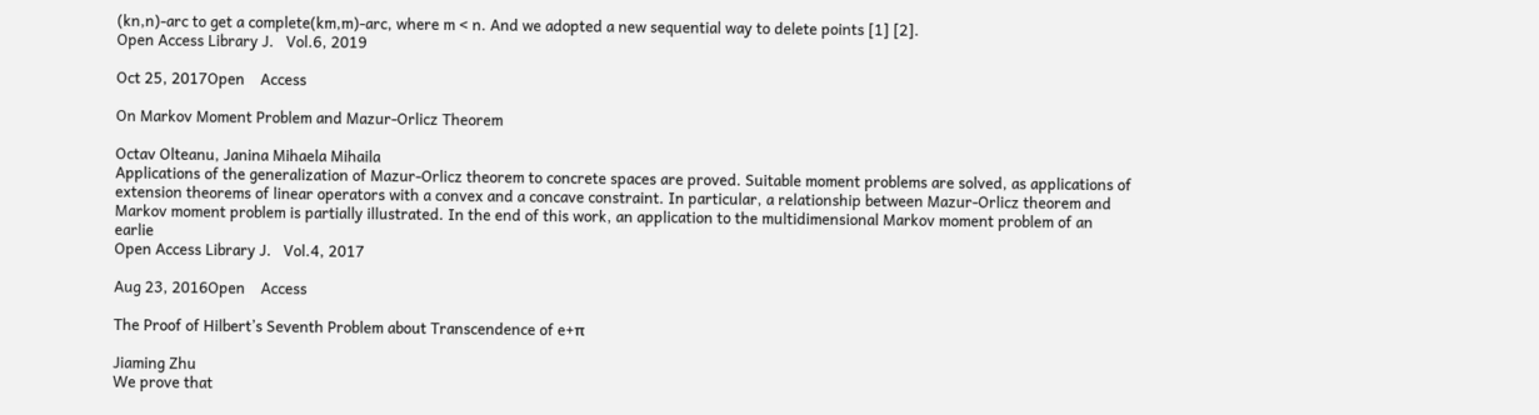(kn,n)-arc to get a complete(km,m)-arc, where m < n. And we adopted a new sequential way to delete points [1] [2].
Open Access Library J.   Vol.6, 2019

Oct 25, 2017Open    Access

On Markov Moment Problem and Mazur-Orlicz Theorem

Octav Olteanu, Janina Mihaela Mihaila
Applications of the generalization of Mazur-Orlicz theorem to concrete spaces are proved. Suitable moment problems are solved, as applications of extension theorems of linear operators with a convex and a concave constraint. In particular, a relationship between Mazur-Orlicz theorem and Markov moment problem is partially illustrated. In the end of this work, an application to the multidimensional Markov moment problem of an earlie
Open Access Library J.   Vol.4, 2017

Aug 23, 2016Open    Access

The Proof of Hilbert’s Seventh Problem about Transcendence of e+π

Jiaming Zhu
We prove that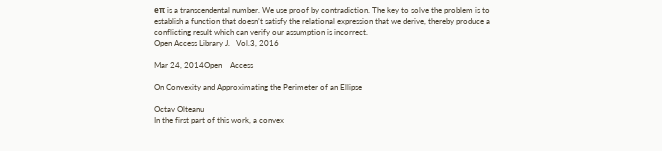eπ is a transcendental number. We use proof by contradiction. The key to solve the problem is to establish a function that doesn’t satisfy the relational expression that we derive, thereby produce a conflicting result which can verify our assumption is incorrect.
Open Access Library J.   Vol.3, 2016

Mar 24, 2014Open    Access

On Convexity and Approximating the Perimeter of an Ellipse

Octav Olteanu
In the first part of this work, a convex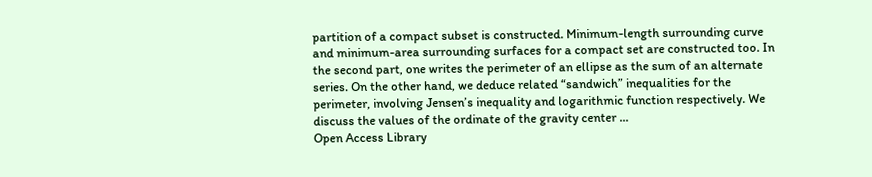partition of a compact subset is constructed. Minimum-length surrounding curve and minimum-area surrounding surfaces for a compact set are constructed too. In the second part, one writes the perimeter of an ellipse as the sum of an alternate series. On the other hand, we deduce related “sandwich” inequalities for the perimeter, involving Jensen’s inequality and logarithmic function respectively. We discuss the values of the ordinate of the gravity center ...
Open Access Library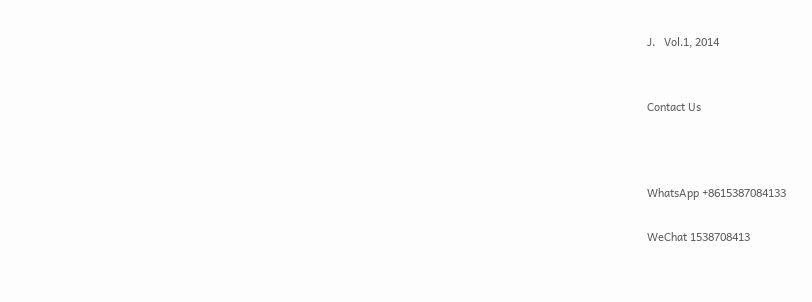J.   Vol.1, 2014


Contact Us



WhatsApp +8615387084133

WeChat 1538708413